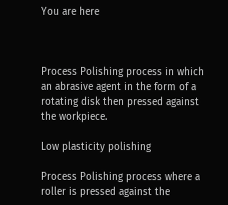You are here



Process Polishing process in which an abrasive agent in the form of a rotating disk then pressed against the workpiece.

Low plasticity polishing

Process Polishing process where a roller is pressed against the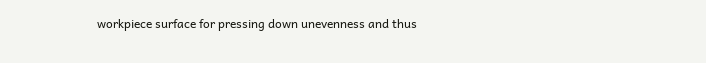workpiece surface for pressing down unevenness and thus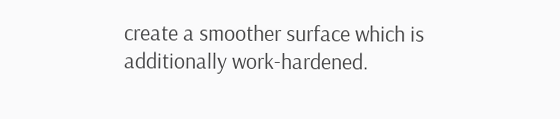create a smoother surface which is additionally work-hardened.